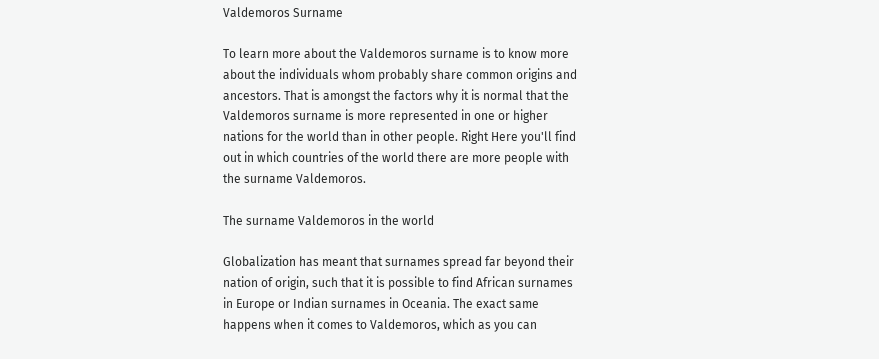Valdemoros Surname

To learn more about the Valdemoros surname is to know more about the individuals whom probably share common origins and ancestors. That is amongst the factors why it is normal that the Valdemoros surname is more represented in one or higher nations for the world than in other people. Right Here you'll find out in which countries of the world there are more people with the surname Valdemoros.

The surname Valdemoros in the world

Globalization has meant that surnames spread far beyond their nation of origin, such that it is possible to find African surnames in Europe or Indian surnames in Oceania. The exact same happens when it comes to Valdemoros, which as you can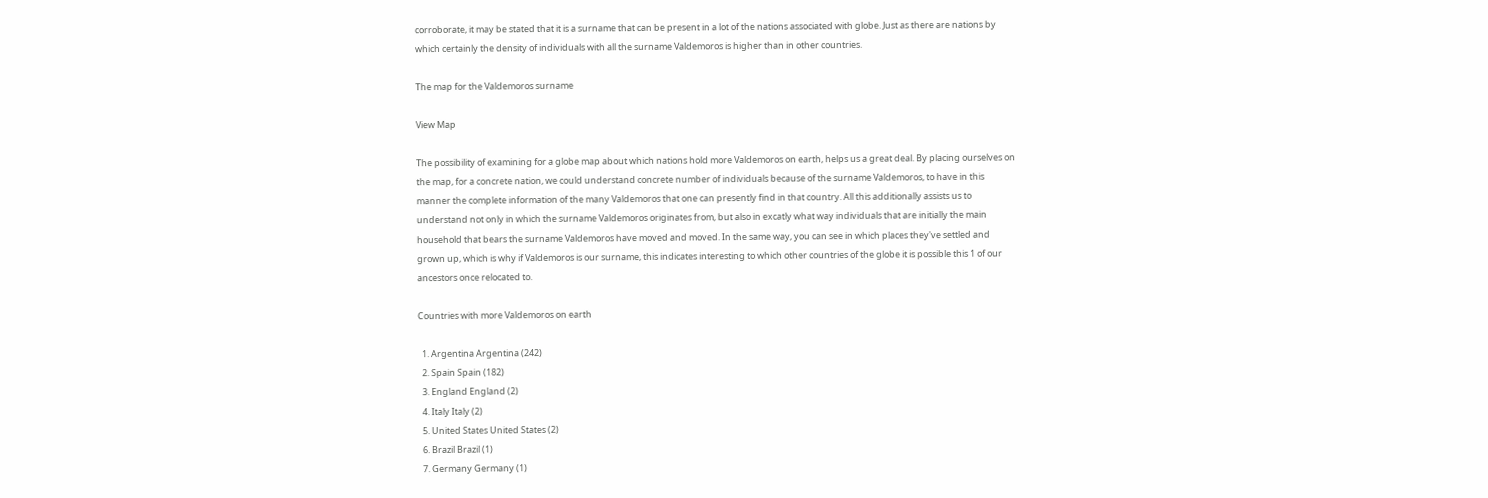corroborate, it may be stated that it is a surname that can be present in a lot of the nations associated with globe. Just as there are nations by which certainly the density of individuals with all the surname Valdemoros is higher than in other countries.

The map for the Valdemoros surname

View Map

The possibility of examining for a globe map about which nations hold more Valdemoros on earth, helps us a great deal. By placing ourselves on the map, for a concrete nation, we could understand concrete number of individuals because of the surname Valdemoros, to have in this manner the complete information of the many Valdemoros that one can presently find in that country. All this additionally assists us to understand not only in which the surname Valdemoros originates from, but also in excatly what way individuals that are initially the main household that bears the surname Valdemoros have moved and moved. In the same way, you can see in which places they've settled and grown up, which is why if Valdemoros is our surname, this indicates interesting to which other countries of the globe it is possible this 1 of our ancestors once relocated to.

Countries with more Valdemoros on earth

  1. Argentina Argentina (242)
  2. Spain Spain (182)
  3. England England (2)
  4. Italy Italy (2)
  5. United States United States (2)
  6. Brazil Brazil (1)
  7. Germany Germany (1)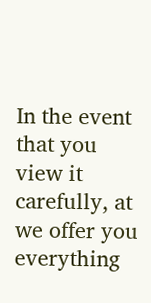In the event that you view it carefully, at we offer you everything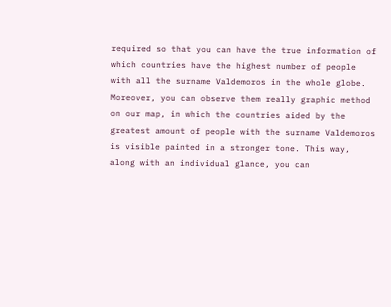required so that you can have the true information of which countries have the highest number of people with all the surname Valdemoros in the whole globe. Moreover, you can observe them really graphic method on our map, in which the countries aided by the greatest amount of people with the surname Valdemoros is visible painted in a stronger tone. This way, along with an individual glance, you can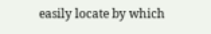easily locate by which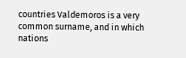countries Valdemoros is a very common surname, and in which nations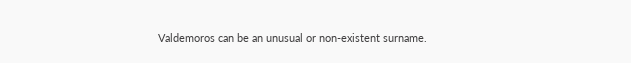Valdemoros can be an unusual or non-existent surname.